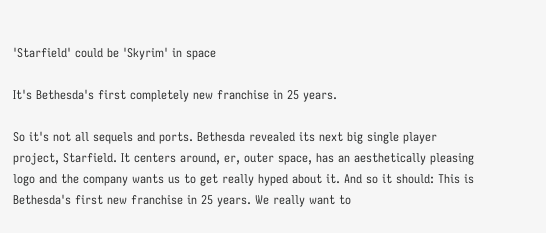'Starfield' could be 'Skyrim' in space

It's Bethesda's first completely new franchise in 25 years.

So it's not all sequels and ports. Bethesda revealed its next big single player project, Starfield. It centers around, er, outer space, has an aesthetically pleasing logo and the company wants us to get really hyped about it. And so it should: This is Bethesda's first new franchise in 25 years. We really want to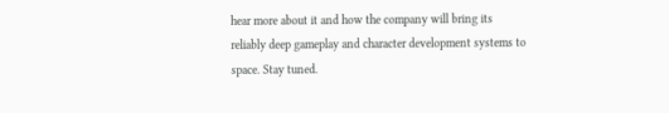hear more about it and how the company will bring its reliably deep gameplay and character development systems to space. Stay tuned.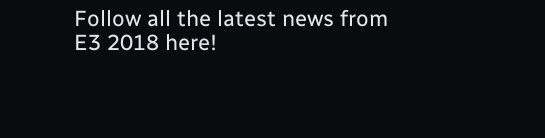Follow all the latest news from E3 2018 here!